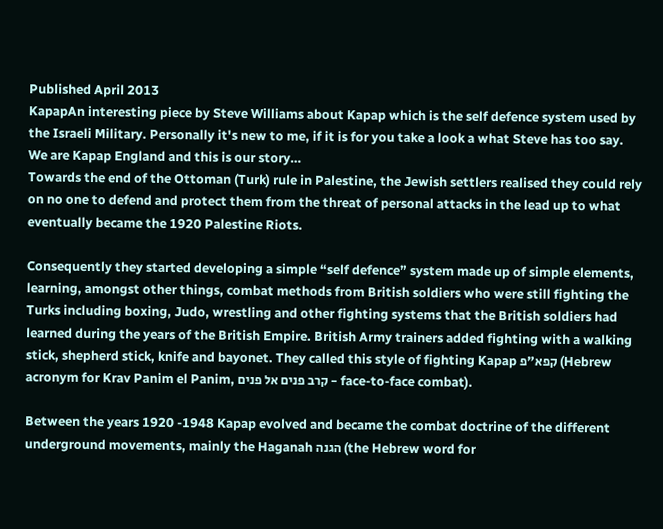Published April 2013
KapapAn interesting piece by Steve Williams about Kapap which is the self defence system used by the Israeli Military. Personally it's new to me, if it is for you take a look a what Steve has too say.
We are Kapap England and this is our story…
Towards the end of the Ottoman (Turk) rule in Palestine, the Jewish settlers realised they could rely on no one to defend and protect them from the threat of personal attacks in the lead up to what eventually became the 1920 Palestine Riots.

Consequently they started developing a simple “self defence” system made up of simple elements, learning, amongst other things, combat methods from British soldiers who were still fighting the Turks including boxing, Judo, wrestling and other fighting systems that the British soldiers had learned during the years of the British Empire. British Army trainers added fighting with a walking stick, shepherd stick, knife and bayonet. They called this style of fighting Kapap קפא"פ (Hebrew acronym for Krav Panim el Panim, קרב פנים אל פנים - face-to-face combat).

Between the years 1920 -1948 Kapap evolved and became the combat doctrine of the different underground movements, mainly the Haganah הגנה (the Hebrew word for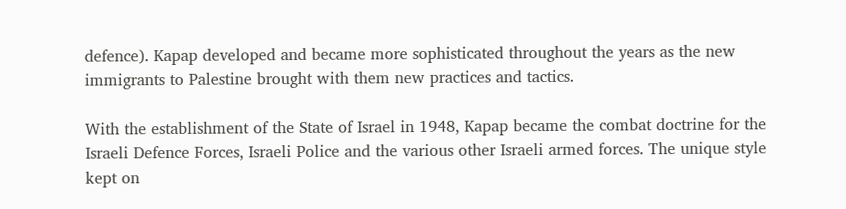defence). Kapap developed and became more sophisticated throughout the years as the new immigrants to Palestine brought with them new practices and tactics.

With the establishment of the State of Israel in 1948, Kapap became the combat doctrine for the Israeli Defence Forces, Israeli Police and the various other Israeli armed forces. The unique style kept on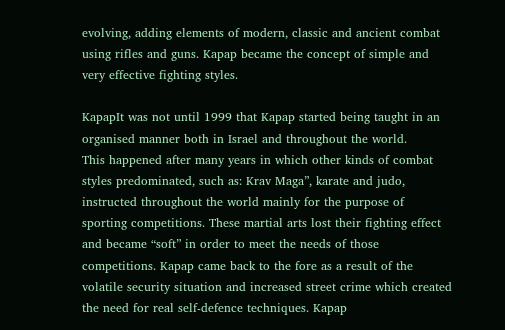evolving, adding elements of modern, classic and ancient combat using rifles and guns. Kapap became the concept of simple and very effective fighting styles.

KapapIt was not until 1999 that Kapap started being taught in an organised manner both in Israel and throughout the world.
This happened after many years in which other kinds of combat styles predominated, such as: Krav Maga”, karate and judo, instructed throughout the world mainly for the purpose of sporting competitions. These martial arts lost their fighting effect and became “soft” in order to meet the needs of those competitions. Kapap came back to the fore as a result of the volatile security situation and increased street crime which created the need for real self-defence techniques. Kapap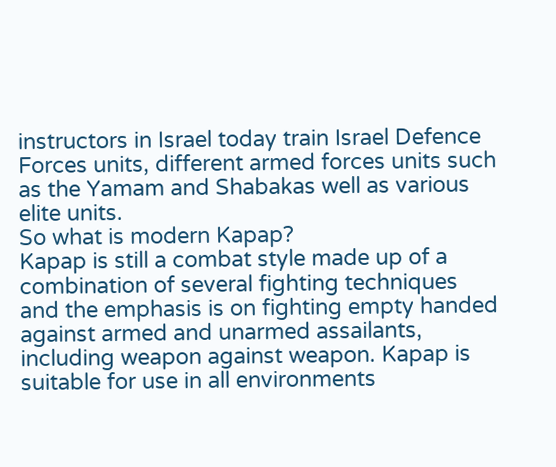instructors in Israel today train Israel Defence Forces units, different armed forces units such as the Yamam and Shabakas well as various elite units.
So what is modern Kapap?
Kapap is still a combat style made up of a combination of several fighting techniques and the emphasis is on fighting empty handed against armed and unarmed assailants, including weapon against weapon. Kapap is suitable for use in all environments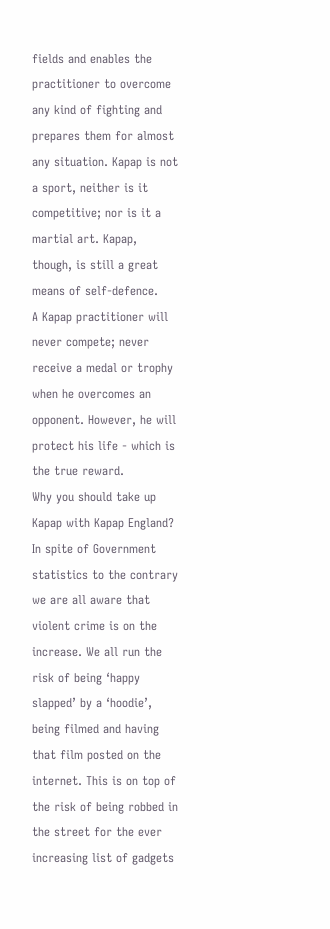fields and enables the practitioner to overcome any kind of fighting and prepares them for almost any situation. Kapap is not a sport, neither is it competitive; nor is it a martial art. Kapap, though, is still a great means of self-defence.
A Kapap practitioner will never compete; never receive a medal or trophy when he overcomes an opponent. However, he will protect his life - which is the true reward.
Why you should take up Kapap with Kapap England? In spite of Government statistics to the contrary we are all aware that violent crime is on the increase. We all run the risk of being ‘happy slapped’ by a ‘hoodie’, being filmed and having that film posted on the internet. This is on top of the risk of being robbed in the street for the ever increasing list of gadgets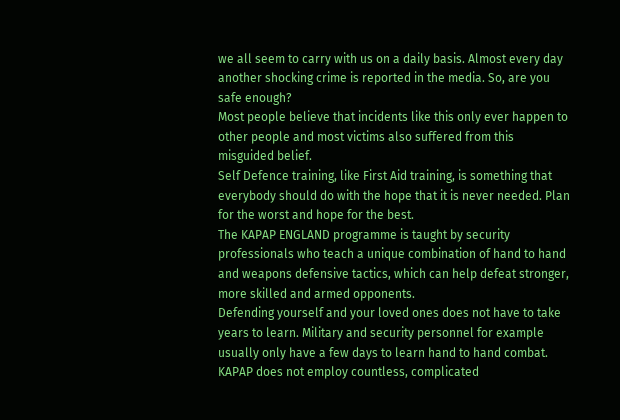we all seem to carry with us on a daily basis. Almost every day another shocking crime is reported in the media. So, are you safe enough?
Most people believe that incidents like this only ever happen to other people and most victims also suffered from this misguided belief.
Self Defence training, like First Aid training, is something that everybody should do with the hope that it is never needed. Plan for the worst and hope for the best.
The KAPAP ENGLAND programme is taught by security professionals who teach a unique combination of hand to hand and weapons defensive tactics, which can help defeat stronger, more skilled and armed opponents.
Defending yourself and your loved ones does not have to take years to learn. Military and security personnel for example usually only have a few days to learn hand to hand combat. KAPAP does not employ countless, complicated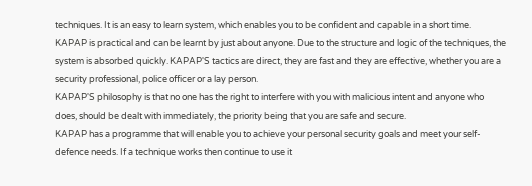techniques. It is an easy to learn system, which enables you to be confident and capable in a short time.
KAPAP is practical and can be learnt by just about anyone. Due to the structure and logic of the techniques, the system is absorbed quickly. KAPAP'S tactics are direct, they are fast and they are effective, whether you are a security professional, police officer or a lay person.
KAPAP'S philosophy is that no one has the right to interfere with you with malicious intent and anyone who does, should be dealt with immediately, the priority being that you are safe and secure.
KAPAP has a programme that will enable you to achieve your personal security goals and meet your self-defence needs. If a technique works then continue to use it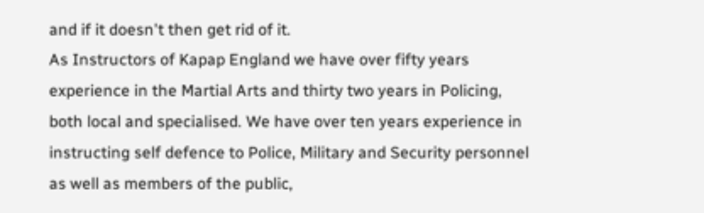and if it doesn't then get rid of it.
As Instructors of Kapap England we have over fifty years experience in the Martial Arts and thirty two years in Policing, both local and specialised. We have over ten years experience in instructing self defence to Police, Military and Security personnel as well as members of the public,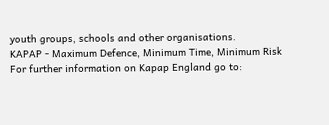youth groups, schools and other organisations.
KAPAP - Maximum Defence, Minimum Time, Minimum Risk
For further information on Kapap England go to: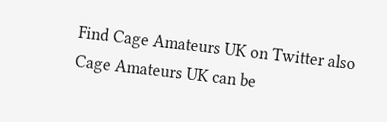Find Cage Amateurs UK on Twitter also Cage Amateurs UK can be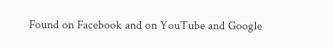Found on Facebook and on YouTube and Google